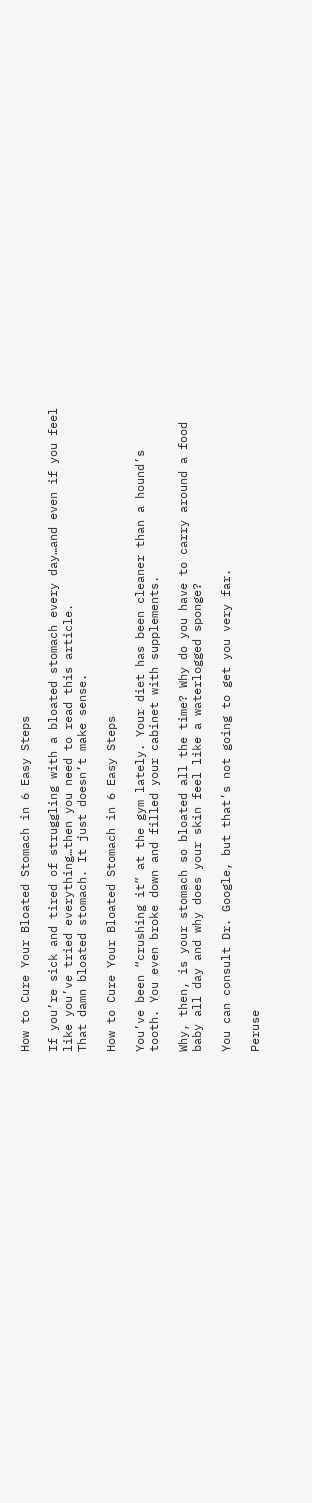How to Cure Your Bloated Stomach in 6 Easy Steps

If you’re sick and tired of struggling with a bloated stomach every day…and even if you feel like you’ve tried everything…then you need to read this article.
That damn bloated stomach. It just doesn’t make sense.

How to Cure Your Bloated Stomach in 6 Easy Steps

You’ve been “crushing it” at the gym lately. Your diet has been cleaner than a hound’s tooth. You even broke down and filled your cabinet with supplements.

Why, then, is your stomach so bloated all the time? Why do you have to carry around a food baby all day and why does your skin feel like a waterlogged sponge?

You can consult Dr. Google, but that’s not going to get you very far.

Peruse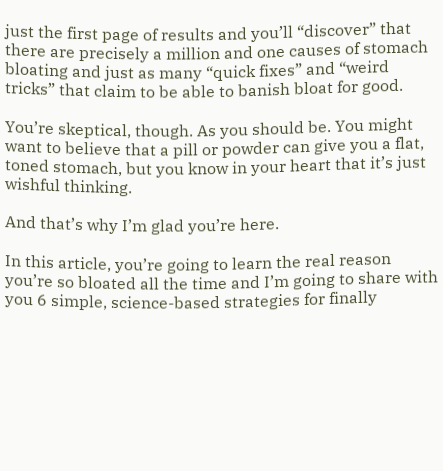just the first page of results and you’ll “discover” that there are precisely a million and one causes of stomach bloating and just as many “quick fixes” and “weird tricks” that claim to be able to banish bloat for good.

You’re skeptical, though. As you should be. You might want to believe that a pill or powder can give you a flat, toned stomach, but you know in your heart that it’s just wishful thinking.

And that’s why I’m glad you’re here.

In this article, you’re going to learn the real reason you’re so bloated all the time and I’m going to share with you 6 simple, science-based strategies for finally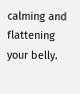calming and flattening your belly.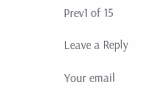Prev1 of 15

Leave a Reply

Your email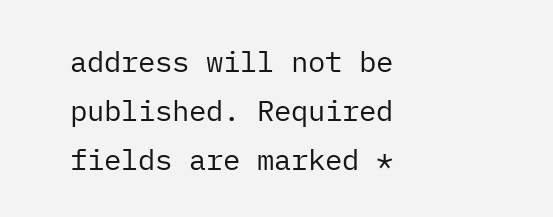address will not be published. Required fields are marked *